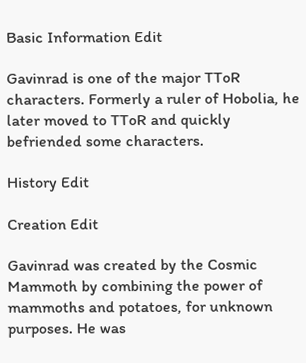Basic Information Edit

Gavinrad is one of the major TToR characters. Formerly a ruler of Hobolia, he later moved to TToR and quickly befriended some characters.

History Edit

Creation Edit

Gavinrad was created by the Cosmic Mammoth by combining the power of mammoths and potatoes, for unknown purposes. He was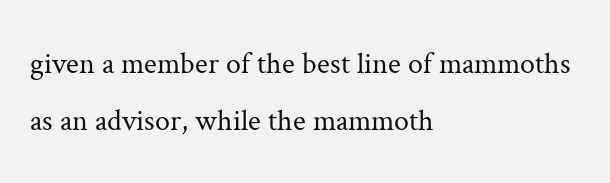given a member of the best line of mammoths as an advisor, while the mammoth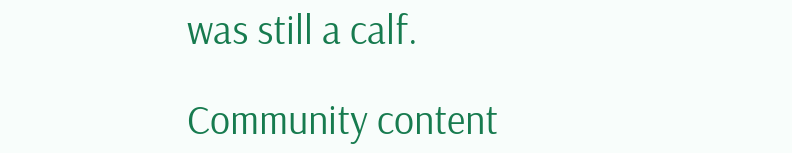was still a calf.

Community content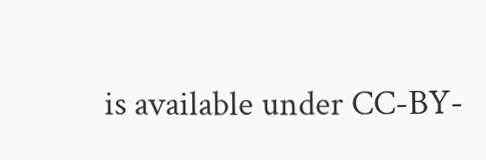is available under CC-BY-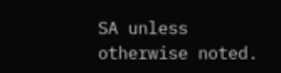SA unless otherwise noted.